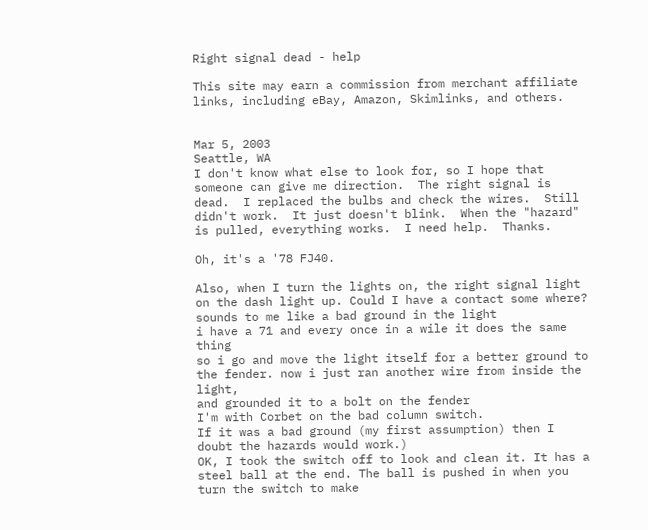Right signal dead - help

This site may earn a commission from merchant affiliate
links, including eBay, Amazon, Skimlinks, and others.


Mar 5, 2003
Seattle, WA
I don't know what else to look for, so I hope that someone can give me direction.  The right signal is dead.  I replaced the bulbs and check the wires.  Still didn't work.  It just doesn't blink.  When the "hazard" is pulled, everything works.  I need help.  Thanks.

Oh, it's a '78 FJ40.

Also, when I turn the lights on, the right signal light on the dash light up. Could I have a contact some where?
sounds to me like a bad ground in the light
i have a 71 and every once in a wile it does the same thing
so i go and move the light itself for a better ground to the fender. now i just ran another wire from inside the light,
and grounded it to a bolt on the fender
I'm with Corbet on the bad column switch.
If it was a bad ground (my first assumption) then I doubt the hazards would work.)
OK, I took the switch off to look and clean it. It has a steel ball at the end. The ball is pushed in when you turn the switch to make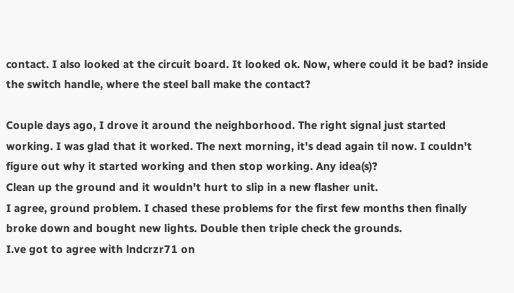contact. I also looked at the circuit board. It looked ok. Now, where could it be bad? inside the switch handle, where the steel ball make the contact?

Couple days ago, I drove it around the neighborhood. The right signal just started working. I was glad that it worked. The next morning, it's dead again til now. I couldn't figure out why it started working and then stop working. Any idea(s)?
Clean up the ground and it wouldn't hurt to slip in a new flasher unit.
I agree, ground problem. I chased these problems for the first few months then finally broke down and bought new lights. Double then triple check the grounds.
I.ve got to agree with lndcrzr71 on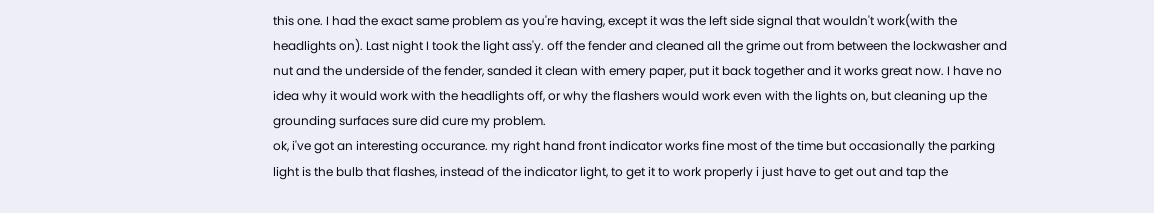this one. I had the exact same problem as you're having, except it was the left side signal that wouldn't work(with the headlights on). Last night I took the light ass'y. off the fender and cleaned all the grime out from between the lockwasher and nut and the underside of the fender, sanded it clean with emery paper, put it back together and it works great now. I have no idea why it would work with the headlights off, or why the flashers would work even with the lights on, but cleaning up the grounding surfaces sure did cure my problem.
ok, i've got an interesting occurance. my right hand front indicator works fine most of the time but occasionally the parking light is the bulb that flashes, instead of the indicator light, to get it to work properly i just have to get out and tap the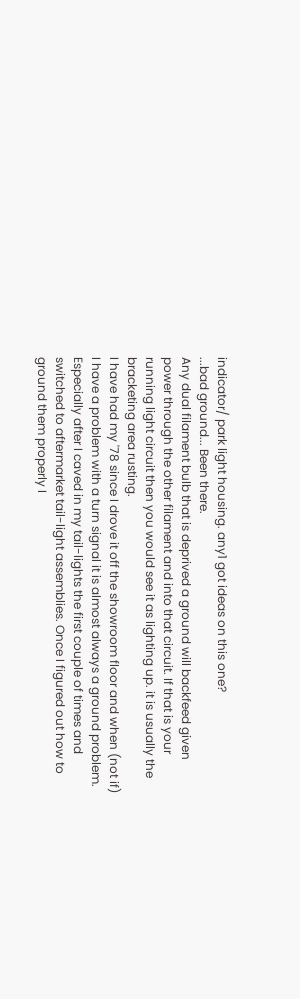indicator/ park light housing. any1 got ideas on this one?
...bad ground... Been there.
Any dual filament bulb that is deprived a ground will backfeed given power through the other filament and into that circuit. If that is your running light circuit then you would see it as lighting up. it is usually the bracketing area rusting.
I have had my '78 since I drove it off the showroom floor and when (not if) I have a problem with a turn signal it is almost always a ground problem. Especially after I caved in my tail-lights the first couple of times and switched to aftermarket tail-light assemblies. Once I figured out how to ground them properly I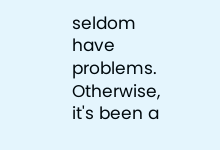seldom have problems. Otherwise, it's been a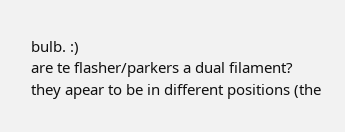bulb. :)
are te flasher/parkers a dual filament? they apear to be in different positions (the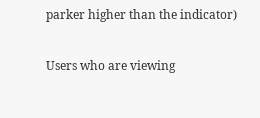parker higher than the indicator)

Users who are viewing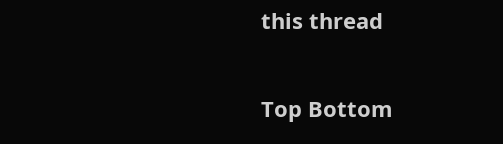this thread

Top Bottom